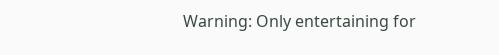Warning: Only entertaining for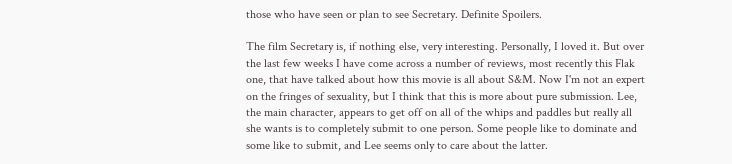those who have seen or plan to see Secretary. Definite Spoilers.

The film Secretary is, if nothing else, very interesting. Personally, I loved it. But over the last few weeks I have come across a number of reviews, most recently this Flak one, that have talked about how this movie is all about S&M. Now I'm not an expert on the fringes of sexuality, but I think that this is more about pure submission. Lee, the main character, appears to get off on all of the whips and paddles but really all she wants is to completely submit to one person. Some people like to dominate and some like to submit, and Lee seems only to care about the latter.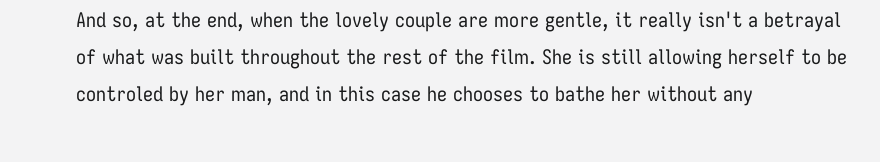And so, at the end, when the lovely couple are more gentle, it really isn't a betrayal of what was built throughout the rest of the film. She is still allowing herself to be controled by her man, and in this case he chooses to bathe her without any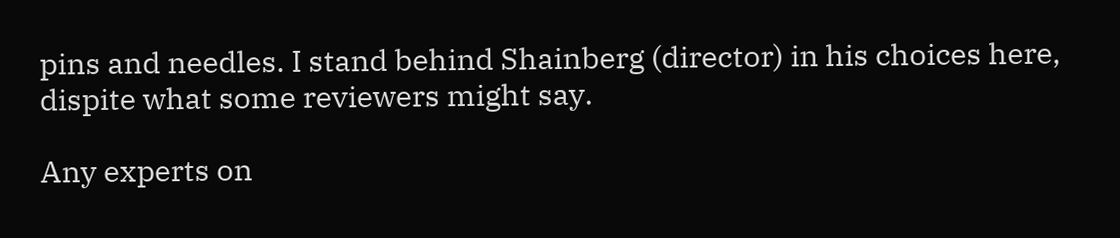pins and needles. I stand behind Shainberg (director) in his choices here, dispite what some reviewers might say.

Any experts on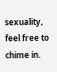sexuality, feel free to chime in.